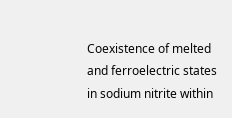Coexistence of melted and ferroelectric states in sodium nitrite within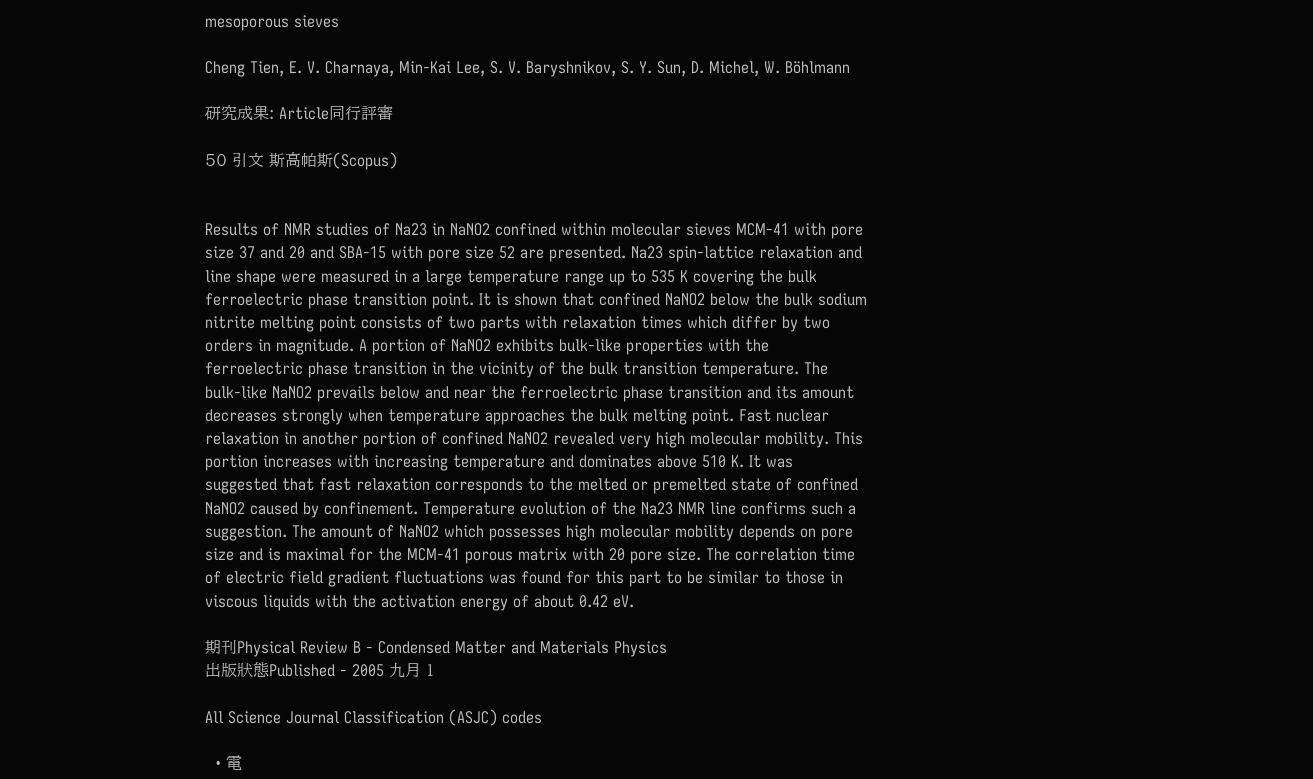mesoporous sieves

Cheng Tien, E. V. Charnaya, Min-Kai Lee, S. V. Baryshnikov, S. Y. Sun, D. Michel, W. Böhlmann

研究成果: Article同行評審

50 引文 斯高帕斯(Scopus)


Results of NMR studies of Na23 in NaNO2 confined within molecular sieves MCM-41 with pore size 37 and 20 and SBA-15 with pore size 52 are presented. Na23 spin-lattice relaxation and line shape were measured in a large temperature range up to 535 K covering the bulk ferroelectric phase transition point. It is shown that confined NaNO2 below the bulk sodium nitrite melting point consists of two parts with relaxation times which differ by two orders in magnitude. A portion of NaNO2 exhibits bulk-like properties with the ferroelectric phase transition in the vicinity of the bulk transition temperature. The bulk-like NaNO2 prevails below and near the ferroelectric phase transition and its amount decreases strongly when temperature approaches the bulk melting point. Fast nuclear relaxation in another portion of confined NaNO2 revealed very high molecular mobility. This portion increases with increasing temperature and dominates above 510 K. It was suggested that fast relaxation corresponds to the melted or premelted state of confined NaNO2 caused by confinement. Temperature evolution of the Na23 NMR line confirms such a suggestion. The amount of NaNO2 which possesses high molecular mobility depends on pore size and is maximal for the MCM-41 porous matrix with 20 pore size. The correlation time of electric field gradient fluctuations was found for this part to be similar to those in viscous liquids with the activation energy of about 0.42 eV.

期刊Physical Review B - Condensed Matter and Materials Physics
出版狀態Published - 2005 九月 1

All Science Journal Classification (ASJC) codes

  • 電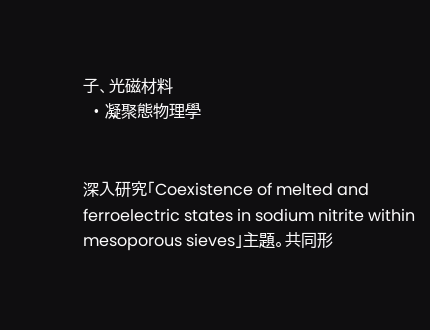子、光磁材料
  • 凝聚態物理學


深入研究「Coexistence of melted and ferroelectric states in sodium nitrite within mesoporous sieves」主題。共同形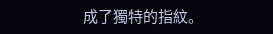成了獨特的指紋。